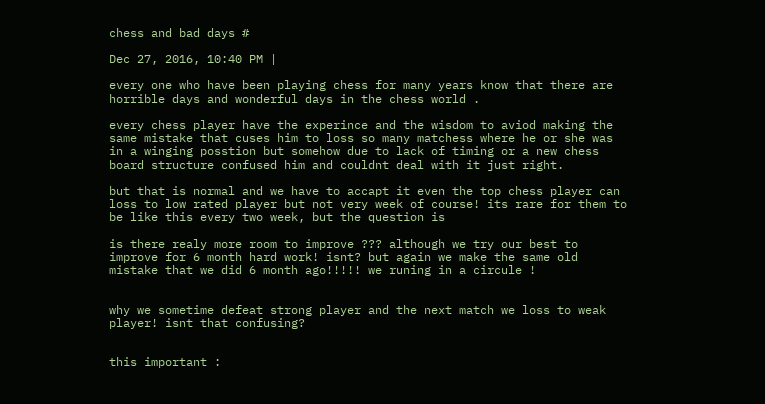chess and bad days #

Dec 27, 2016, 10:40 PM |

every one who have been playing chess for many years know that there are horrible days and wonderful days in the chess world .

every chess player have the experince and the wisdom to aviod making the same mistake that cuses him to loss so many matchess where he or she was in a winging posstion but somehow due to lack of timing or a new chess board structure confused him and couldnt deal with it just right.

but that is normal and we have to accapt it even the top chess player can loss to low rated player but not very week of course! its rare for them to be like this every two week, but the question is

is there realy more room to improve ??? although we try our best to improve for 6 month hard work! isnt? but again we make the same old mistake that we did 6 month ago!!!!! we runing in a circule !


why we sometime defeat strong player and the next match we loss to weak player! isnt that confusing?


this important :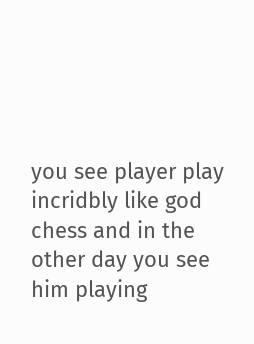you see player play incridbly like god chess and in the other day you see him playing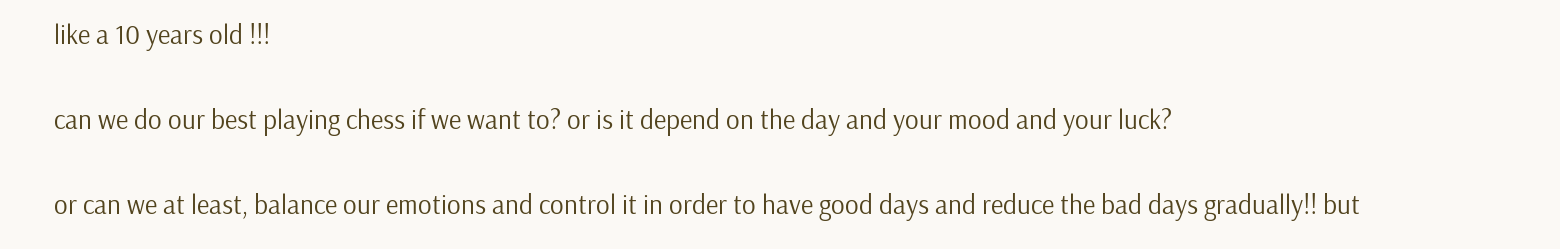like a 10 years old !!!

can we do our best playing chess if we want to? or is it depend on the day and your mood and your luck?

or can we at least, balance our emotions and control it in order to have good days and reduce the bad days gradually!! but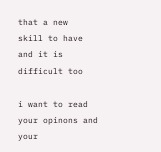that a new  skill to have and it is difficult too

i want to read your opinons and your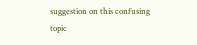suggestion on this confusing topic